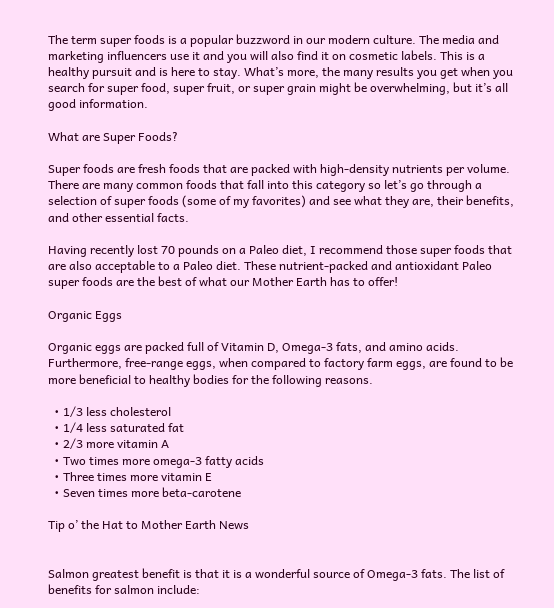The term super foods is a popular buzzword in our modern culture. The media and marketing influencers use it and you will also find it on cosmetic labels. This is a healthy pursuit and is here to stay. What’s more, the many results you get when you search for super food, super fruit, or super grain might be overwhelming, but it’s all good information.

What are Super Foods?

Super foods are fresh foods that are packed with high-density nutrients per volume. There are many common foods that fall into this category so let’s go through a selection of super foods (some of my favorites) and see what they are, their benefits, and other essential facts.

Having recently lost 70 pounds on a Paleo diet, I recommend those super foods that are also acceptable to a Paleo diet. These nutrient-packed and antioxidant Paleo super foods are the best of what our Mother Earth has to offer!

Organic Eggs

Organic eggs are packed full of Vitamin D, Omega-3 fats, and amino acids. Furthermore, free-range eggs, when compared to factory farm eggs, are found to be more beneficial to healthy bodies for the following reasons.

  • 1/3 less cholesterol
  • 1/4 less saturated fat
  • 2/3 more vitamin A
  • Two times more omega-3 fatty acids
  • Three times more vitamin E
  • Seven times more beta-carotene

Tip o’ the Hat to Mother Earth News


Salmon greatest benefit is that it is a wonderful source of Omega-3 fats. The list of benefits for salmon include: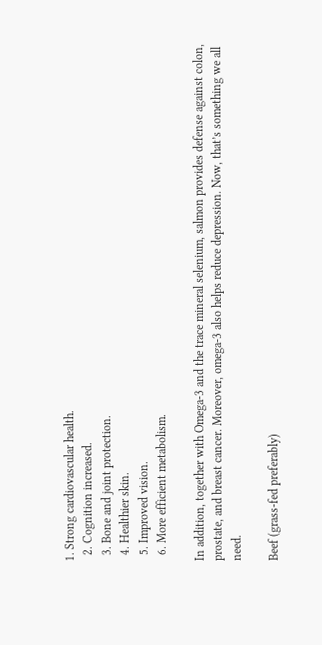1. Strong cardiovascular health.
  2. Cognition increased.
  3. Bone and joint protection.
  4. Healthier skin.
  5. Improved vision.
  6. More efficient metabolism.

In addition, together with Omega-3 and the trace mineral selenium, salmon provides defense against colon, prostate, and breast cancer. Moreover, omega-3 also helps reduce depression. Now, that’s something we all need.

Beef (grass-fed preferably)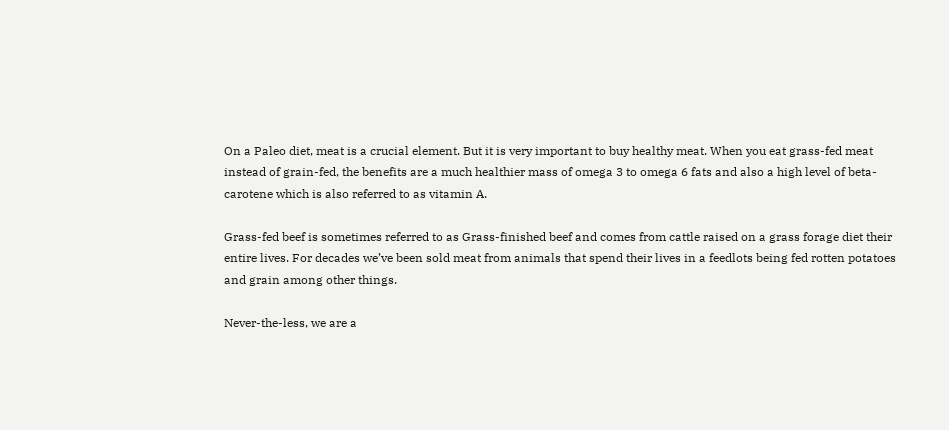On a Paleo diet, meat is a crucial element. But it is very important to buy healthy meat. When you eat grass-fed meat instead of grain-fed, the benefits are a much healthier mass of omega 3 to omega 6 fats and also a high level of beta-carotene which is also referred to as vitamin A.

Grass-fed beef is sometimes referred to as Grass-finished beef and comes from cattle raised on a grass forage diet their entire lives. For decades we’ve been sold meat from animals that spend their lives in a feedlots being fed rotten potatoes and grain among other things.

Never-the-less, we are a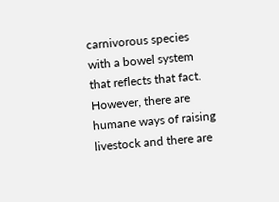carnivorous species with a bowel system that reflects that fact. However, there are humane ways of raising livestock and there are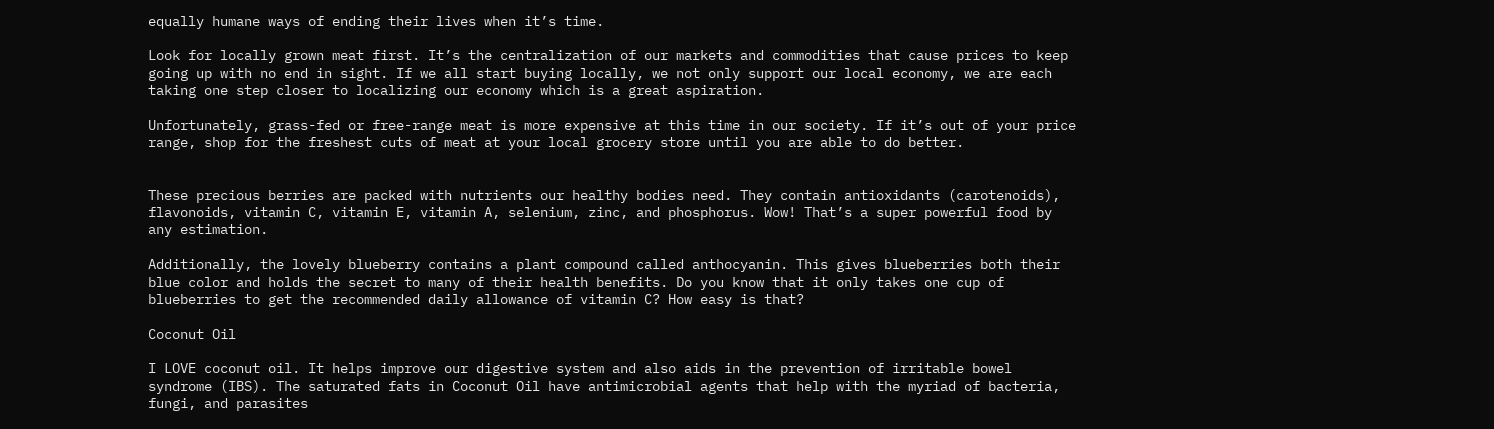equally humane ways of ending their lives when it’s time.

Look for locally grown meat first. It’s the centralization of our markets and commodities that cause prices to keep going up with no end in sight. If we all start buying locally, we not only support our local economy, we are each taking one step closer to localizing our economy which is a great aspiration.

Unfortunately, grass-fed or free-range meat is more expensive at this time in our society. If it’s out of your price range, shop for the freshest cuts of meat at your local grocery store until you are able to do better.


These precious berries are packed with nutrients our healthy bodies need. They contain antioxidants (carotenoids), flavonoids, vitamin C, vitamin E, vitamin A, selenium, zinc, and phosphorus. Wow! That’s a super powerful food by any estimation.

Additionally, the lovely blueberry contains a plant compound called anthocyanin. This gives blueberries both their blue color and holds the secret to many of their health benefits. Do you know that it only takes one cup of blueberries to get the recommended daily allowance of vitamin C? How easy is that?

Coconut Oil

I LOVE coconut oil. It helps improve our digestive system and also aids in the prevention of irritable bowel syndrome (IBS). The saturated fats in Coconut Oil have antimicrobial agents that help with the myriad of bacteria, fungi, and parasites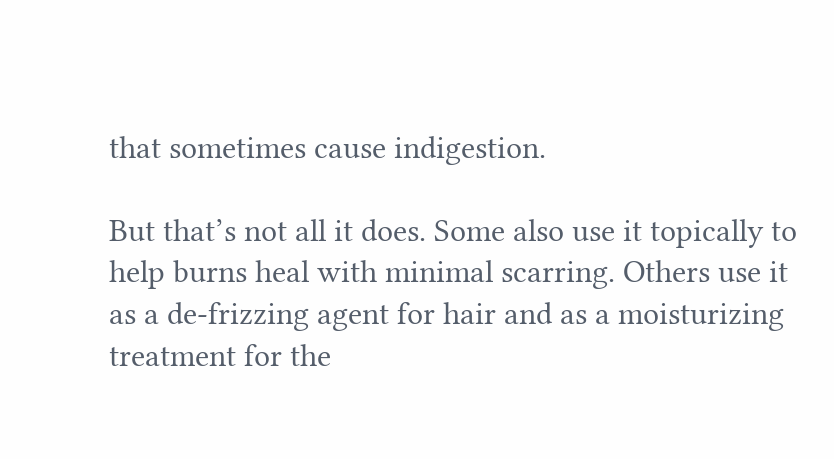that sometimes cause indigestion.

But that’s not all it does. Some also use it topically to help burns heal with minimal scarring. Others use it as a de-frizzing agent for hair and as a moisturizing treatment for the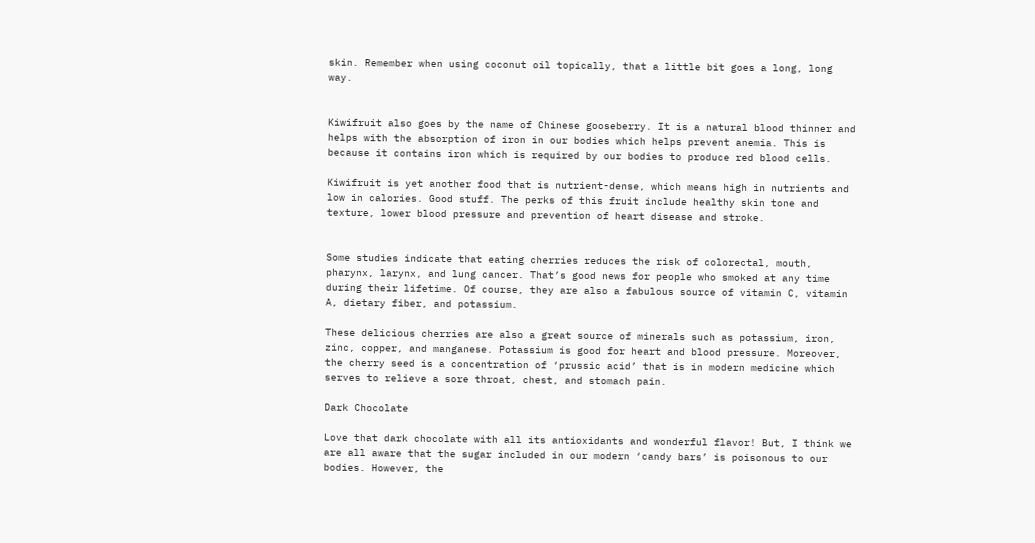skin. Remember when using coconut oil topically, that a little bit goes a long, long way.


Kiwifruit also goes by the name of Chinese gooseberry. It is a natural blood thinner and helps with the absorption of iron in our bodies which helps prevent anemia. This is because it contains iron which is required by our bodies to produce red blood cells.

Kiwifruit is yet another food that is nutrient-dense, which means high in nutrients and low in calories. Good stuff. The perks of this fruit include healthy skin tone and texture, lower blood pressure and prevention of heart disease and stroke.


Some studies indicate that eating cherries reduces the risk of colorectal, mouth, pharynx, larynx, and lung cancer. That’s good news for people who smoked at any time during their lifetime. Of course, they are also a fabulous source of vitamin C, vitamin A, dietary fiber, and potassium.

These delicious cherries are also a great source of minerals such as potassium, iron, zinc, copper, and manganese. Potassium is good for heart and blood pressure. Moreover, the cherry seed is a concentration of ‘prussic acid’ that is in modern medicine which serves to relieve a sore throat, chest, and stomach pain.

Dark Chocolate

Love that dark chocolate with all its antioxidants and wonderful flavor! But, I think we are all aware that the sugar included in our modern ‘candy bars’ is poisonous to our bodies. However, the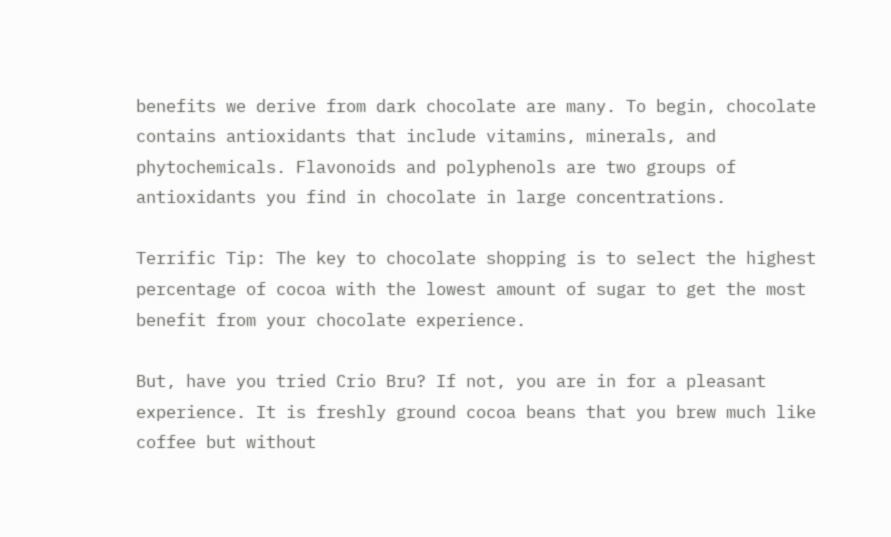benefits we derive from dark chocolate are many. To begin, chocolate contains antioxidants that include vitamins, minerals, and phytochemicals. Flavonoids and polyphenols are two groups of antioxidants you find in chocolate in large concentrations.

Terrific Tip: The key to chocolate shopping is to select the highest percentage of cocoa with the lowest amount of sugar to get the most benefit from your chocolate experience.

But, have you tried Crio Bru? If not, you are in for a pleasant experience. It is freshly ground cocoa beans that you brew much like coffee but without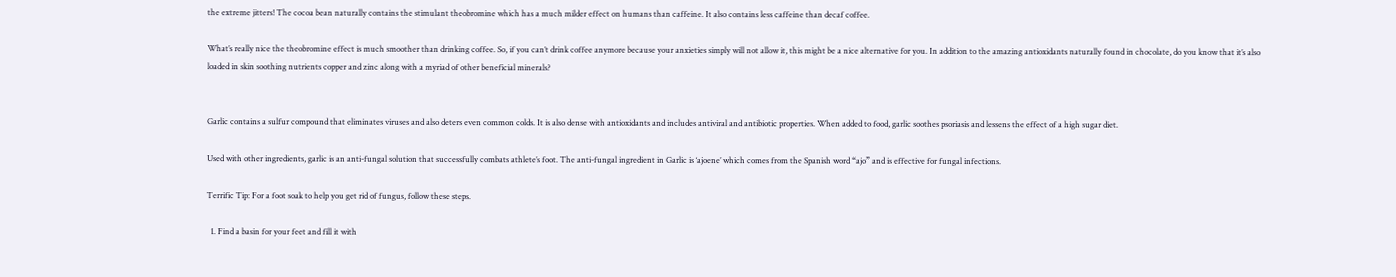the extreme jitters! The cocoa bean naturally contains the stimulant theobromine which has a much milder effect on humans than caffeine. It also contains less caffeine than decaf coffee.

What’s really nice the theobromine effect is much smoother than drinking coffee. So, if you can’t drink coffee anymore because your anxieties simply will not allow it, this might be a nice alternative for you. In addition to the amazing antioxidants naturally found in chocolate, do you know that it’s also loaded in skin soothing nutrients copper and zinc along with a myriad of other beneficial minerals?


Garlic contains a sulfur compound that eliminates viruses and also deters even common colds. It is also dense with antioxidants and includes antiviral and antibiotic properties. When added to food, garlic soothes psoriasis and lessens the effect of a high sugar diet.

Used with other ingredients, garlic is an anti-fungal solution that successfully combats athlete’s foot. The anti-fungal ingredient in Garlic is ‘ajoene’ which comes from the Spanish word “ajo” and is effective for fungal infections.

Terrific Tip: For a foot soak to help you get rid of fungus, follow these steps.

  1. Find a basin for your feet and fill it with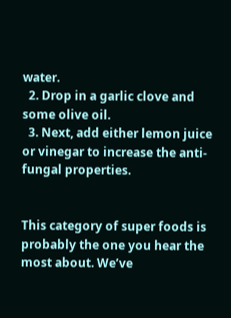water.
  2. Drop in a garlic clove and some olive oil.
  3. Next, add either lemon juice or vinegar to increase the anti-fungal properties.


This category of super foods is probably the one you hear the most about. We’ve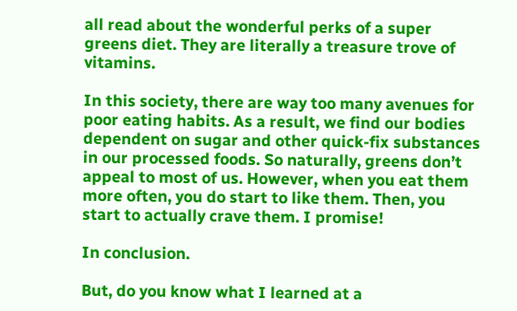all read about the wonderful perks of a super greens diet. They are literally a treasure trove of vitamins.

In this society, there are way too many avenues for poor eating habits. As a result, we find our bodies dependent on sugar and other quick-fix substances in our processed foods. So naturally, greens don’t appeal to most of us. However, when you eat them more often, you do start to like them. Then, you start to actually crave them. I promise!

In conclusion.

But, do you know what I learned at a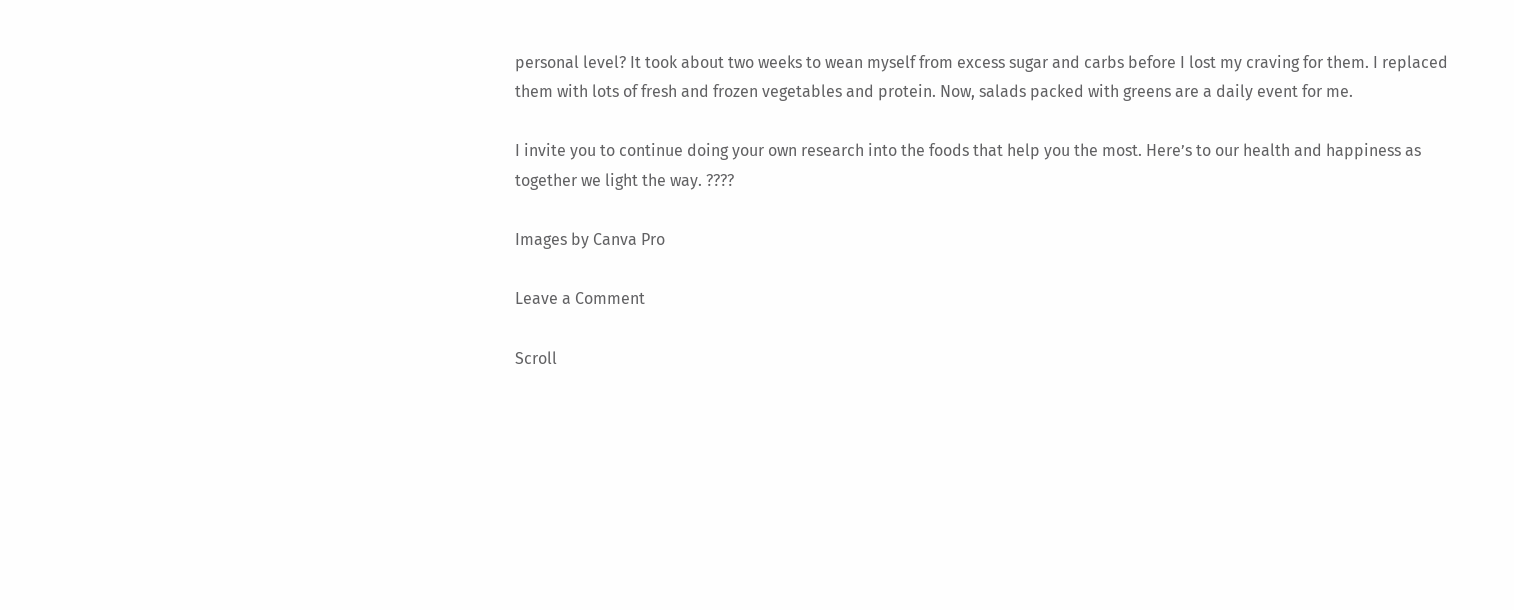personal level? It took about two weeks to wean myself from excess sugar and carbs before I lost my craving for them. I replaced them with lots of fresh and frozen vegetables and protein. Now, salads packed with greens are a daily event for me.

I invite you to continue doing your own research into the foods that help you the most. Here’s to our health and happiness as together we light the way. ????

Images by Canva Pro

Leave a Comment

Scroll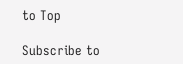to Top

Subscribe to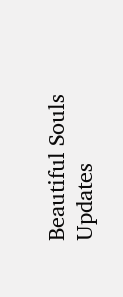Beautiful Souls Updates